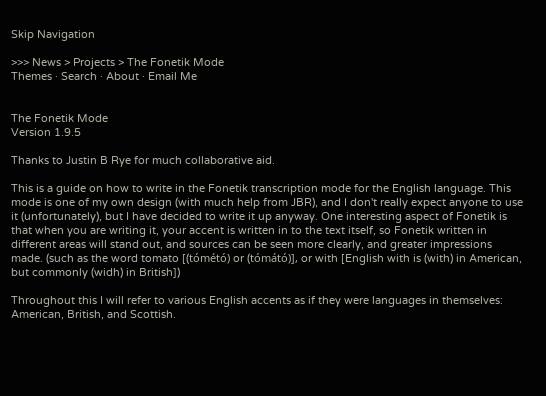Skip Navigation

>>> News > Projects > The Fonetik Mode
Themes · Search · About · Email Me


The Fonetik Mode
Version 1.9.5

Thanks to Justin B Rye for much collaborative aid.

This is a guide on how to write in the Fonetik transcription mode for the English language. This mode is one of my own design (with much help from JBR), and I don't really expect anyone to use it (unfortunately), but I have decided to write it up anyway. One interesting aspect of Fonetik is that when you are writing it, your accent is written in to the text itself, so Fonetik written in different areas will stand out, and sources can be seen more clearly, and greater impressions made. (such as the word tomato [(tómétó) or (tómátó)], or with [English with is (with) in American, but commonly (widh) in British])

Throughout this I will refer to various English accents as if they were languages in themselves: American, British, and Scottish.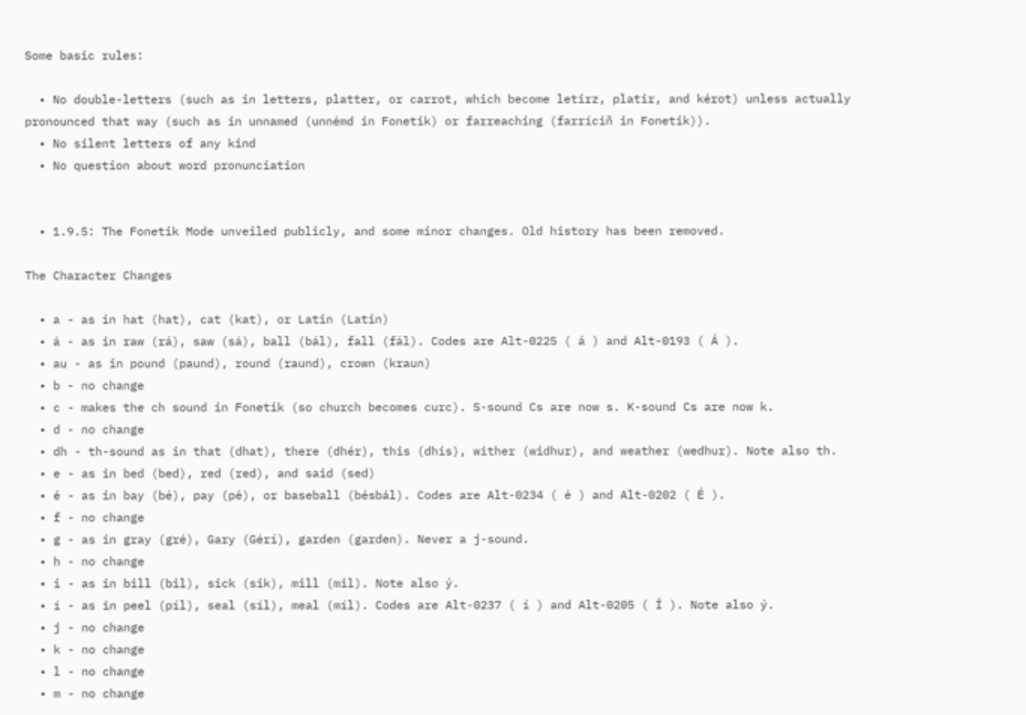Some basic rules:

  • No double-letters (such as in letters, platter, or carrot, which become letirz, platir, and kérot) unless actually pronounced that way (such as in unnamed (unnémd in Fonetik) or farreaching (farríciñ in Fonetik)).
  • No silent letters of any kind
  • No question about word pronunciation


  • 1.9.5: The Fonetik Mode unveiled publicly, and some minor changes. Old history has been removed.

The Character Changes

  • a - as in hat (hat), cat (kat), or Latin (Latin)
  • á - as in raw (rá), saw (sá), ball (bál), fall (fál). Codes are Alt-0225 ( á ) and Alt-0193 ( Á ).
  • au - as in pound (paund), round (raund), crown (kraun)
  • b - no change
  • c - makes the ch sound in Fonetik (so church becomes curc). S-sound Cs are now s. K-sound Cs are now k.
  • d - no change
  • dh - th-sound as in that (dhat), there (dhér), this (dhis), wither (widhur), and weather (wedhur). Note also th.
  • e - as in bed (bed), red (red), and said (sed)
  • é - as in bay (bé), pay (pé), or baseball (bésbál). Codes are Alt-0234 ( é ) and Alt-0202 ( É ).
  • f - no change
  • g - as in gray (gré), Gary (Gérí), garden (garden). Never a j-sound.
  • h - no change
  • i - as in bill (bil), sick (sik), mill (mil). Note also ý.
  • í - as in peel (píl), seal (síl), meal (míl). Codes are Alt-0237 ( í ) and Alt-0205 ( Í ). Note also ý.
  • j - no change
  • k - no change
  • l - no change
  • m - no change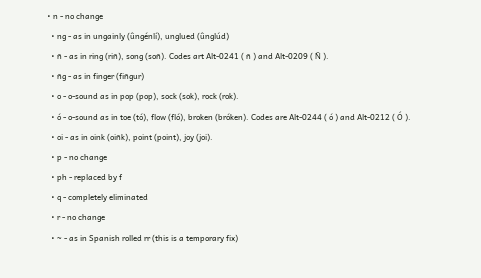• n - no change
  • ng - as in ungainly (ûngénlí), unglued (ûnglúd)
  • ñ - as in ring (riñ), song (soñ). Codes art Alt-0241 ( ñ ) and Alt-0209 ( Ñ ).
  • ñg - as in finger (fiñgur)
  • o - o-sound as in pop (pop), sock (sok), rock (rok).
  • ó - o-sound as in toe (tó), flow (fló), broken (bróken). Codes are Alt-0244 ( ó ) and Alt-0212 ( Ó ).
  • oi - as in oink (oiñk), point (point), joy (joi).
  • p - no change
  • ph - replaced by f
  • q - completely eliminated
  • r - no change
  • ~ - as in Spanish rolled rr (this is a temporary fix)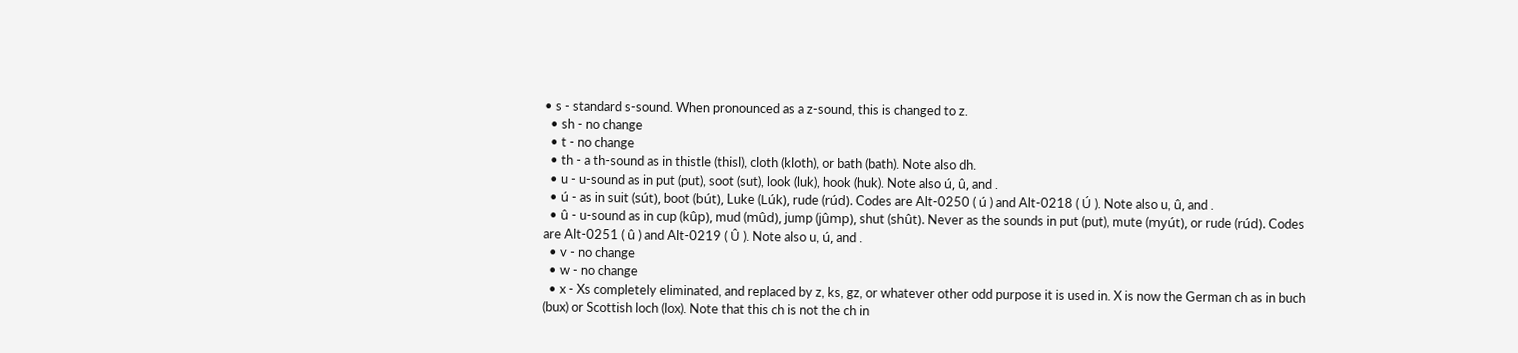• s - standard s-sound. When pronounced as a z-sound, this is changed to z.
  • sh - no change
  • t - no change
  • th - a th-sound as in thistle (thisl), cloth (kloth), or bath (bath). Note also dh.
  • u - u-sound as in put (put), soot (sut), look (luk), hook (huk). Note also ú, û, and .
  • ú - as in suit (sút), boot (bút), Luke (Lúk), rude (rúd). Codes are Alt-0250 ( ú ) and Alt-0218 ( Ú ). Note also u, û, and .
  • û - u-sound as in cup (kûp), mud (mûd), jump (jûmp), shut (shût). Never as the sounds in put (put), mute (myút), or rude (rúd). Codes are Alt-0251 ( û ) and Alt-0219 ( Û ). Note also u, ú, and .
  • v - no change
  • w - no change
  • x - Xs completely eliminated, and replaced by z, ks, gz, or whatever other odd purpose it is used in. X is now the German ch as in buch (bux) or Scottish loch (lox). Note that this ch is not the ch in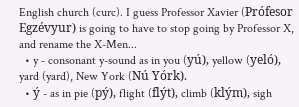English church (curc). I guess Professor Xavier (Prófesor Egzévyur) is going to have to stop going by Professor X, and rename the X-Men...
  • y - consonant y-sound as in you (yú), yellow (yeló), yard (yard), New York (Nú Yórk).
  • ý - as in pie (pý), flight (flýt), climb (klým), sigh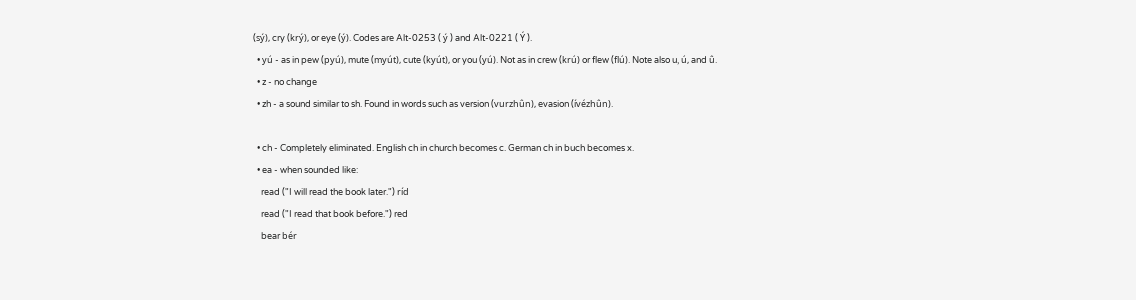(sý), cry (krý), or eye (ý). Codes are Alt-0253 ( ý ) and Alt-0221 ( Ý ).
  • yú - as in pew (pyú), mute (myút), cute (kyút), or you (yú). Not as in crew (krú) or flew (flú). Note also u, ú, and û.
  • z - no change
  • zh - a sound similar to sh. Found in words such as version (vurzhûn), evasion (ívézhûn).

  • ch - Completely eliminated. English ch in church becomes c. German ch in buch becomes x.
  • ea - when sounded like:
    read ("I will read the book later.") ríd
    read ("I read that book before.") red
    bear bér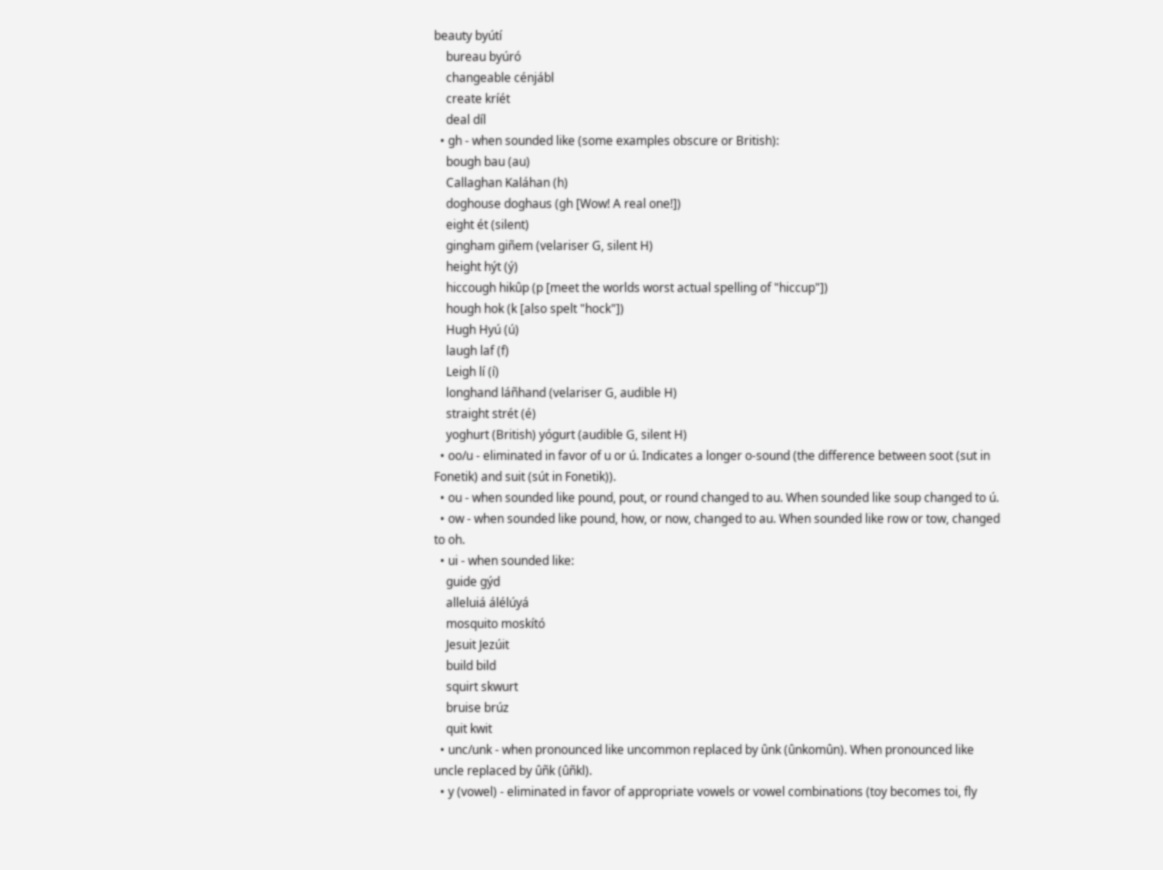beauty byútí
    bureau byúró
    changeable cénjábl
    create kríét
    deal díl
  • gh - when sounded like (some examples obscure or British):
    bough bau (au)
    Callaghan Kaláhan (h)
    doghouse doghaus (gh [Wow! A real one!])
    eight ét (silent)
    gingham giñem (velariser G, silent H)
    height hýt (ý)
    hiccough hikûp (p [meet the worlds worst actual spelling of "hiccup"])
    hough hok (k [also spelt "hock"])
    Hugh Hyú (ú)
    laugh laf (f)
    Leigh lí (í)
    longhand láñhand (velariser G, audible H)
    straight strét (é)
    yoghurt (British) yógurt (audible G, silent H)
  • oo/u - eliminated in favor of u or ú. Indicates a longer o-sound (the difference between soot (sut in Fonetik) and suit (sút in Fonetik)).
  • ou - when sounded like pound, pout, or round changed to au. When sounded like soup changed to ú.
  • ow - when sounded like pound, how, or now, changed to au. When sounded like row or tow, changed to oh.
  • ui - when sounded like:
    guide gýd
    alleluiá álélúyá
    mosquito moskító
    Jesuit Jezúit
    build bild
    squirt skwurt
    bruise brúz
    quit kwit
  • unc/unk - when pronounced like uncommon replaced by ûnk (ûnkomûn). When pronounced like uncle replaced by ûñk (ûñkl).
  • y (vowel) - eliminated in favor of appropriate vowels or vowel combinations (toy becomes toi, fly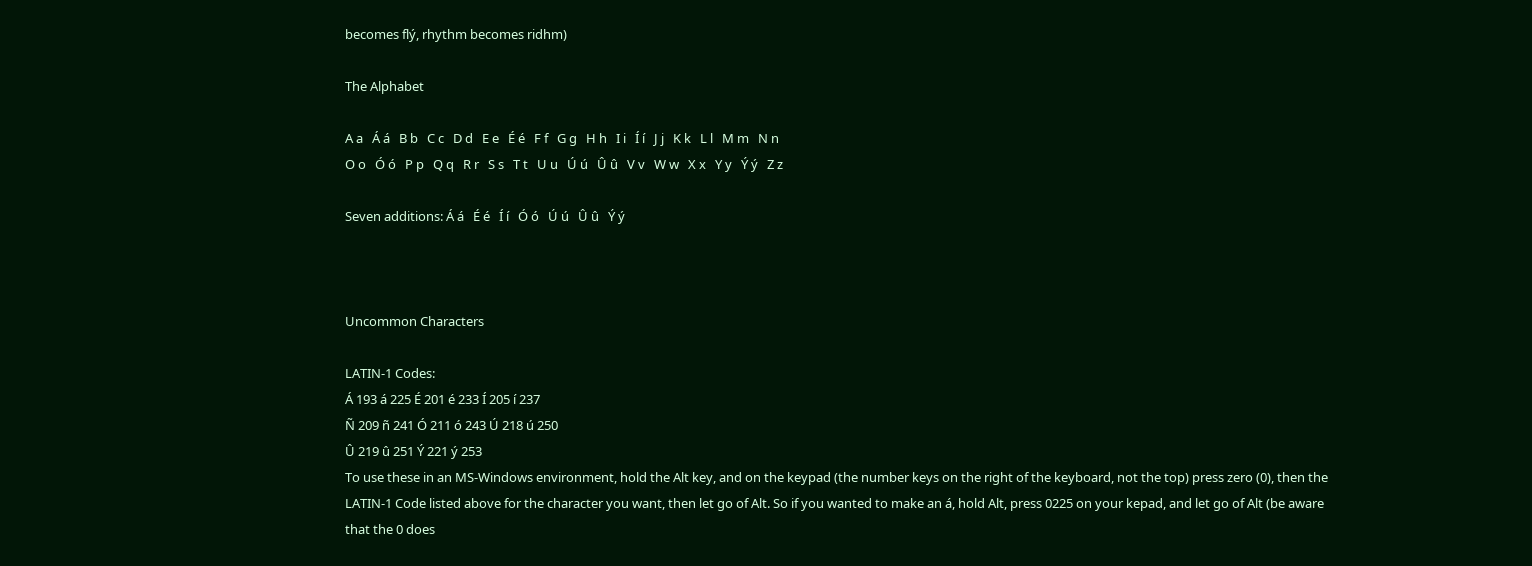becomes flý, rhythm becomes ridhm)

The Alphabet

A a   Á á   B b   C c   D d   E e   É é   F f   G g   H h   I i   Í í   J j   K k   L l   M m   N n
O o   Ó ó   P p   Q q   R r   S s   T t   U u   Ú ú   Û û   V v   W w   X x   Y y   Ý ý   Z z

Seven additions: Á á   É é   Í í   Ó ó   Ú ú   Û û   Ý ý



Uncommon Characters

LATIN-1 Codes:
Á 193 á 225 É 201 é 233 Í 205 í 237
Ñ 209 ñ 241 Ó 211 ó 243 Ú 218 ú 250
Û 219 û 251 Ý 221 ý 253
To use these in an MS-Windows environment, hold the Alt key, and on the keypad (the number keys on the right of the keyboard, not the top) press zero (0), then the LATIN-1 Code listed above for the character you want, then let go of Alt. So if you wanted to make an á, hold Alt, press 0225 on your kepad, and let go of Alt (be aware that the 0 does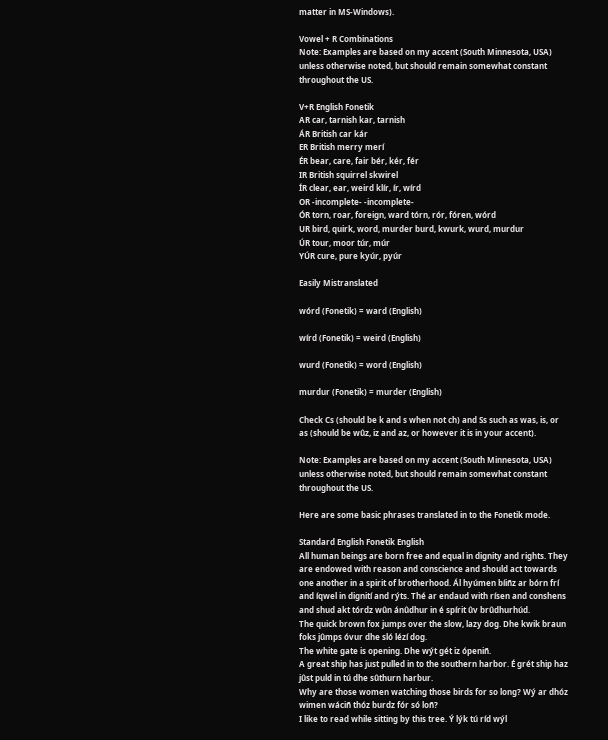matter in MS-Windows).

Vowel + R Combinations
Note: Examples are based on my accent (South Minnesota, USA) unless otherwise noted, but should remain somewhat constant throughout the US.

V+R English Fonetik
AR car, tarnish kar, tarnish
ÁR British car kár
ER British merry merí
ÉR bear, care, fair bér, kér, fér
IR British squirrel skwirel
ÍR clear, ear, weird klír, ír, wírd
OR -incomplete- -incomplete-
ÓR torn, roar, foreign, ward tórn, rór, fóren, wórd
UR bird, quirk, word, murder burd, kwurk, wurd, murdur
ÚR tour, moor túr, múr
YÚR cure, pure kyúr, pyúr

Easily Mistranslated

wórd (Fonetik) = ward (English)

wírd (Fonetik) = weird (English)

wurd (Fonetik) = word (English)

murdur (Fonetik) = murder (English)

Check Cs (should be k and s when not ch) and Ss such as was, is, or as (should be wûz, iz and az, or however it is in your accent).

Note: Examples are based on my accent (South Minnesota, USA) unless otherwise noted, but should remain somewhat constant throughout the US.

Here are some basic phrases translated in to the Fonetik mode.

Standard English Fonetik English
All human beings are born free and equal in dignity and rights. They are endowed with reason and conscience and should act towards one another in a spirit of brotherhood. Ál hyúmen bíiñz ar bórn frí and íqwel in dignití and rýts. Thé ar endaud with rísen and conshens and shud akt tórdz wûn ánûdhur in é spírit ûv brûdhurhúd.
The quick brown fox jumps over the slow, lazy dog. Dhe kwik braun foks jûmps óvur dhe sló lézí dog.
The white gate is opening. Dhe wýt gét iz ópeniñ.
A great ship has just pulled in to the southern harbor. É grét ship haz jûst puld in tú dhe sûthurn harbur.
Why are those women watching those birds for so long? Wý ar dhóz wimen wáciñ thóz burdz fór só loñ?
I like to read while sitting by this tree. Ý lýk tú ríd wýl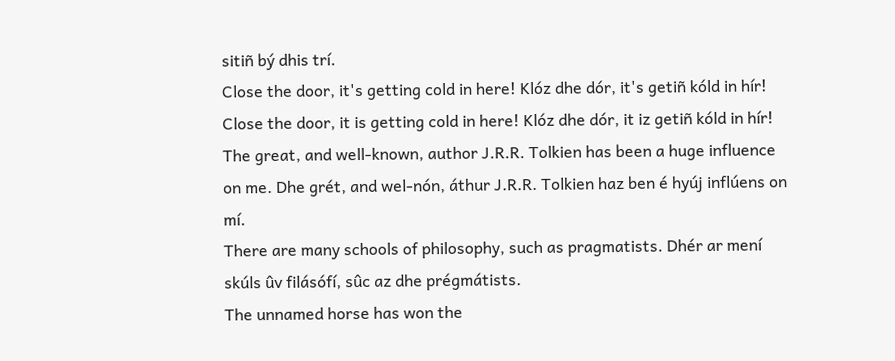sitiñ bý dhis trí.
Close the door, it's getting cold in here! Klóz dhe dór, it's getiñ kóld in hír!
Close the door, it is getting cold in here! Klóz dhe dór, it iz getiñ kóld in hír!
The great, and well-known, author J.R.R. Tolkien has been a huge influence on me. Dhe grét, and wel-nón, áthur J.R.R. Tolkien haz ben é hyúj inflúens on mí.
There are many schools of philosophy, such as pragmatists. Dhér ar mení skúls ûv filásófí, sûc az dhe prégmátists.
The unnamed horse has won the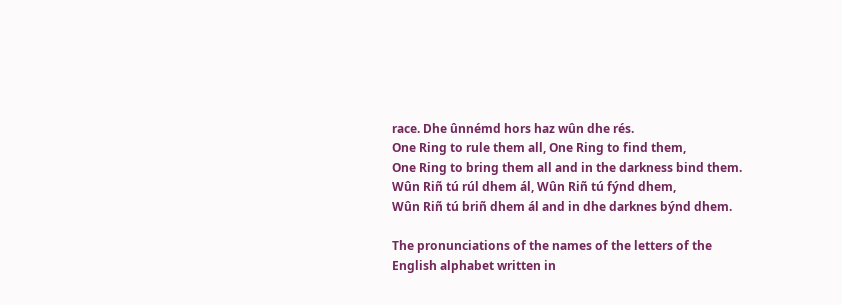race. Dhe ûnnémd hors haz wûn dhe rés.
One Ring to rule them all, One Ring to find them,
One Ring to bring them all and in the darkness bind them.
Wûn Riñ tú rúl dhem ál, Wûn Riñ tú fýnd dhem,
Wûn Riñ tú briñ dhem ál and in dhe darknes býnd dhem.

The pronunciations of the names of the letters of the English alphabet written in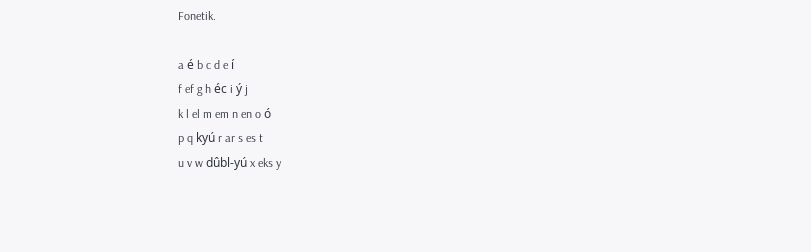Fonetik.

a é b c d e í
f ef g h éc i ý j
k l el m em n en o ó
p q kyú r ar s es t
u v w dûbl-yú x eks y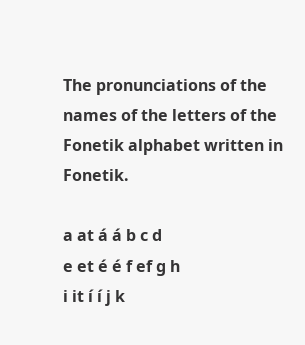The pronunciations of the names of the letters of the Fonetik alphabet written in Fonetik.

a at á á b c d
e et é é f ef g h
i it í í j k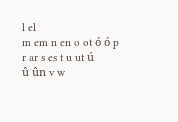l el
m em n en o ot ó ó p
r ar s es t u ut ú
û ûn v w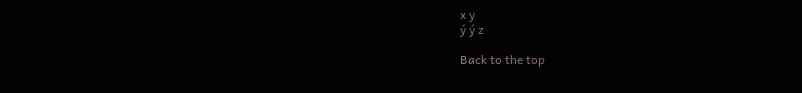x y
ý ý z

Back to the top